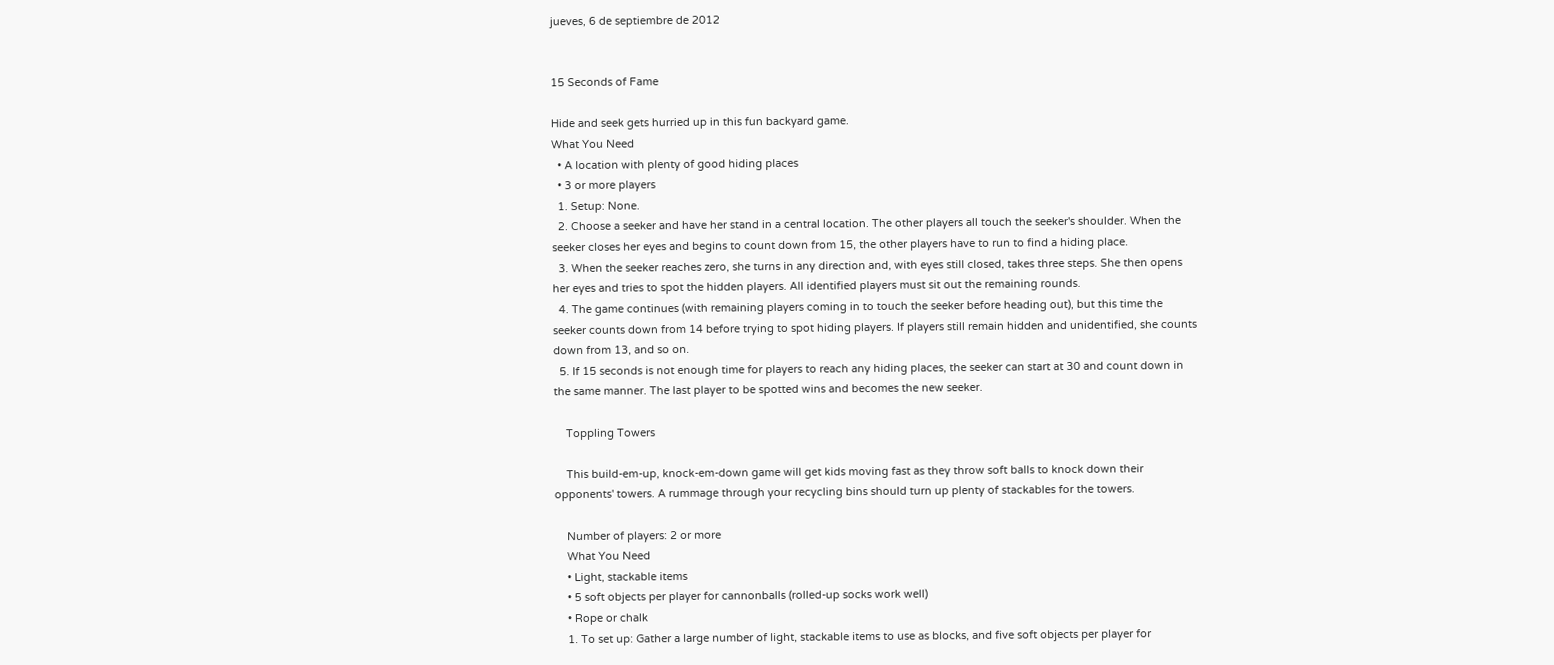jueves, 6 de septiembre de 2012


15 Seconds of Fame

Hide and seek gets hurried up in this fun backyard game.
What You Need
  • A location with plenty of good hiding places
  • 3 or more players
  1. Setup: None.
  2. Choose a seeker and have her stand in a central location. The other players all touch the seeker's shoulder. When the seeker closes her eyes and begins to count down from 15, the other players have to run to find a hiding place.
  3. When the seeker reaches zero, she turns in any direction and, with eyes still closed, takes three steps. She then opens her eyes and tries to spot the hidden players. All identified players must sit out the remaining rounds.
  4. The game continues (with remaining players coming in to touch the seeker before heading out), but this time the seeker counts down from 14 before trying to spot hiding players. If players still remain hidden and unidentified, she counts down from 13, and so on.
  5. If 15 seconds is not enough time for players to reach any hiding places, the seeker can start at 30 and count down in the same manner. The last player to be spotted wins and becomes the new seeker.

    Toppling Towers

    This build-em-up, knock-em-down game will get kids moving fast as they throw soft balls to knock down their opponents' towers. A rummage through your recycling bins should turn up plenty of stackables for the towers.

    Number of players: 2 or more
    What You Need
    • Light, stackable items
    • 5 soft objects per player for cannonballs (rolled-up socks work well)
    • Rope or chalk
    1. To set up: Gather a large number of light, stackable items to use as blocks, and five soft objects per player for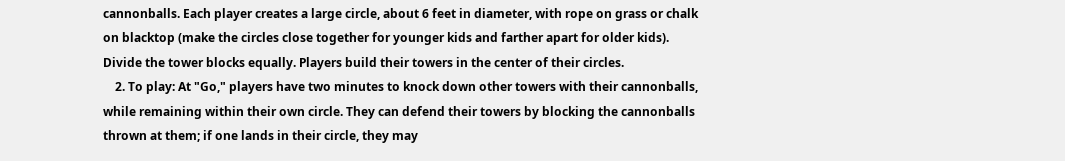cannonballs. Each player creates a large circle, about 6 feet in diameter, with rope on grass or chalk on blacktop (make the circles close together for younger kids and farther apart for older kids). Divide the tower blocks equally. Players build their towers in the center of their circles.
    2. To play: At "Go," players have two minutes to knock down other towers with their cannonballs, while remaining within their own circle. They can defend their towers by blocking the cannonballs thrown at them; if one lands in their circle, they may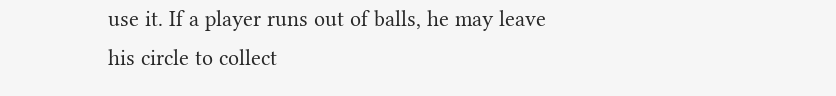use it. If a player runs out of balls, he may leave his circle to collect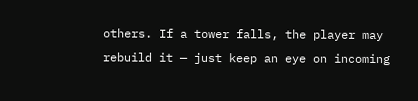others. If a tower falls, the player may rebuild it — just keep an eye on incoming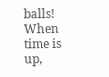balls! When time is up,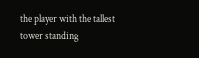the player with the tallest tower standing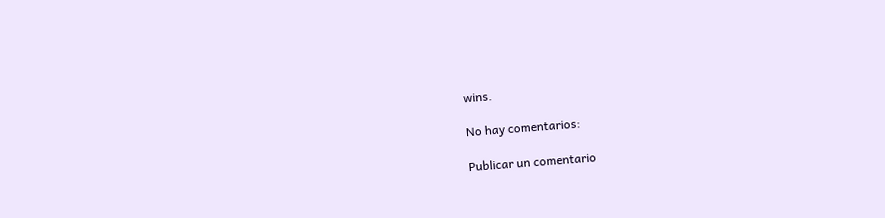wins.

No hay comentarios:

Publicar un comentario